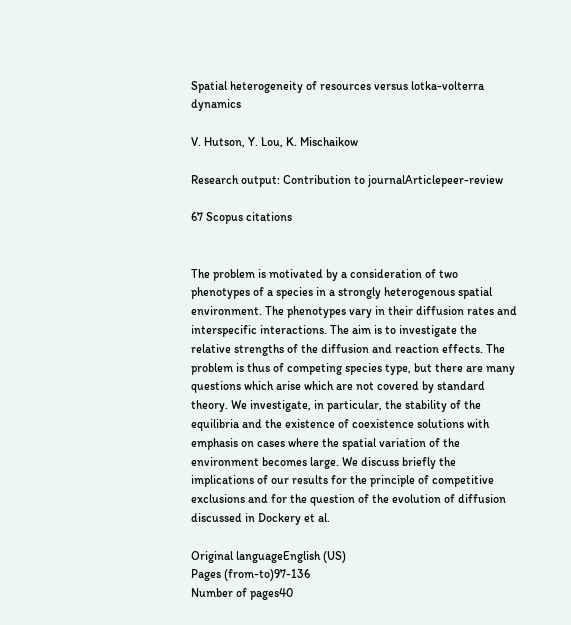Spatial heterogeneity of resources versus lotka-volterra dynamics

V. Hutson, Y. Lou, K. Mischaikow

Research output: Contribution to journalArticlepeer-review

67 Scopus citations


The problem is motivated by a consideration of two phenotypes of a species in a strongly heterogenous spatial environment. The phenotypes vary in their diffusion rates and interspecific interactions. The aim is to investigate the relative strengths of the diffusion and reaction effects. The problem is thus of competing species type, but there are many questions which arise which are not covered by standard theory. We investigate, in particular, the stability of the equilibria and the existence of coexistence solutions with emphasis on cases where the spatial variation of the environment becomes large. We discuss briefly the implications of our results for the principle of competitive exclusions and for the question of the evolution of diffusion discussed in Dockery et al.

Original languageEnglish (US)
Pages (from-to)97-136
Number of pages40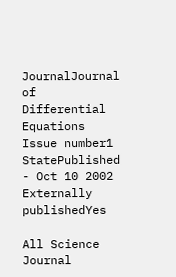JournalJournal of Differential Equations
Issue number1
StatePublished - Oct 10 2002
Externally publishedYes

All Science Journal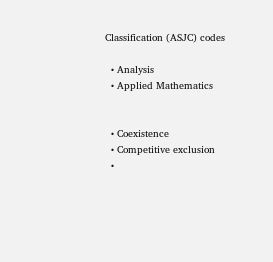Classification (ASJC) codes

  • Analysis
  • Applied Mathematics


  • Coexistence
  • Competitive exclusion
  •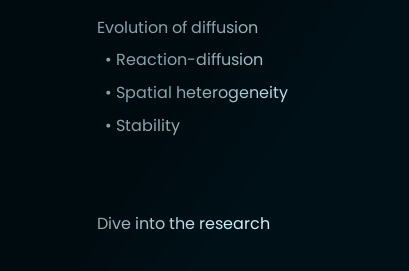Evolution of diffusion
  • Reaction-diffusion
  • Spatial heterogeneity
  • Stability


Dive into the research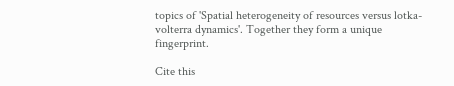topics of 'Spatial heterogeneity of resources versus lotka-volterra dynamics'. Together they form a unique fingerprint.

Cite this